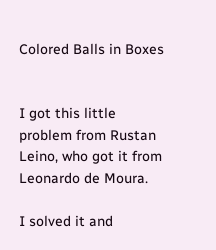Colored Balls in Boxes


I got this little problem from Rustan Leino, who got it from Leonardo de Moura.

I solved it and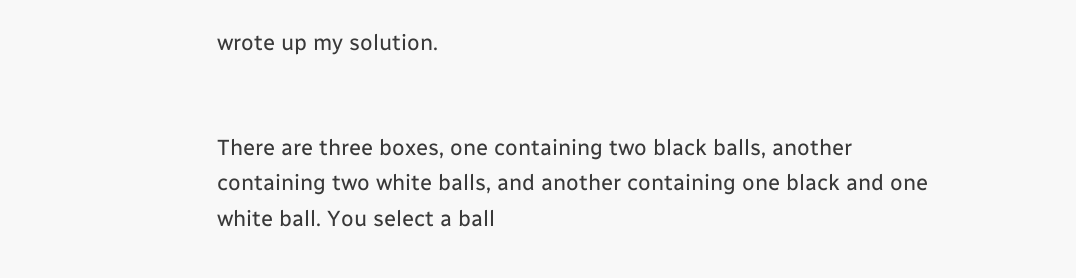wrote up my solution.


There are three boxes, one containing two black balls, another containing two white balls, and another containing one black and one white ball. You select a ball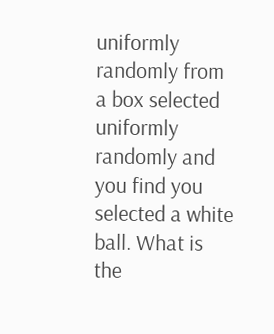uniformly randomly from a box selected uniformly randomly and you find you selected a white ball. What is the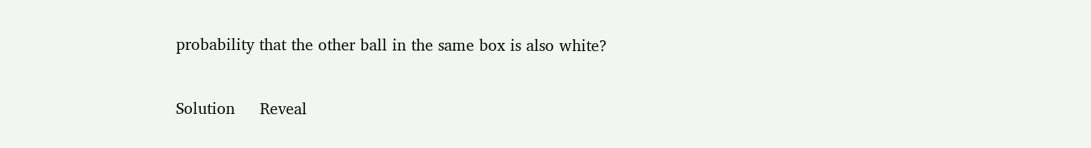probability that the other ball in the same box is also white?

Solution     Reveal